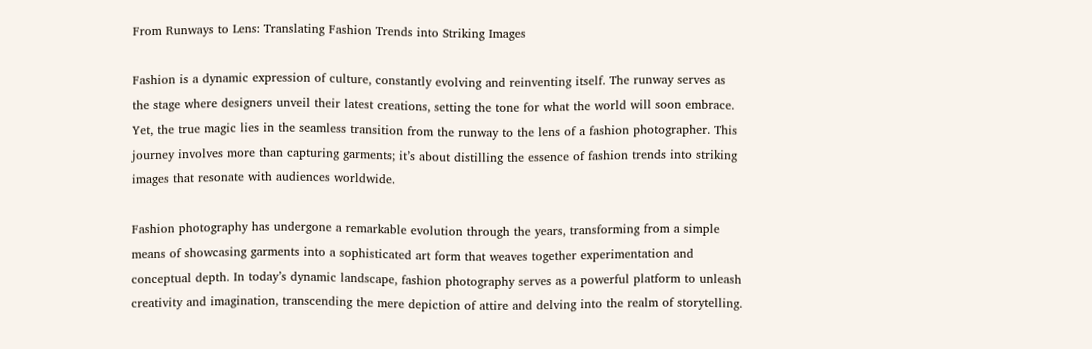From Runways to Lens: Translating Fashion Trends into Striking Images

Fashion is a dynamic expression of culture, constantly evolving and reinventing itself. The runway serves as the stage where designers unveil their latest creations, setting the tone for what the world will soon embrace. Yet, the true magic lies in the seamless transition from the runway to the lens of a fashion photographer. This journey involves more than capturing garments; it’s about distilling the essence of fashion trends into striking images that resonate with audiences worldwide.

Fashion photography has undergone a remarkable evolution through the years, transforming from a simple means of showcasing garments into a sophisticated art form that weaves together experimentation and conceptual depth. In today’s dynamic landscape, fashion photography serves as a powerful platform to unleash creativity and imagination, transcending the mere depiction of attire and delving into the realm of storytelling.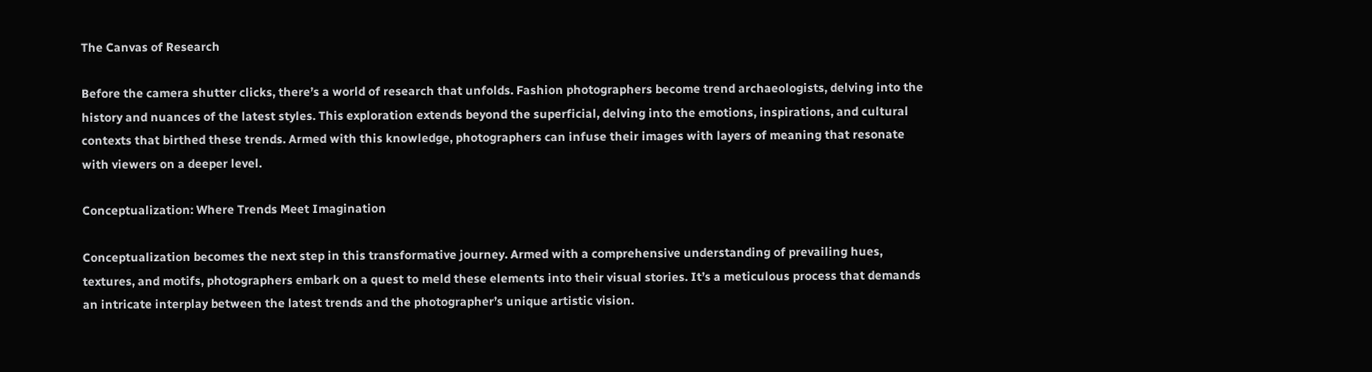The Canvas of Research

Before the camera shutter clicks, there’s a world of research that unfolds. Fashion photographers become trend archaeologists, delving into the history and nuances of the latest styles. This exploration extends beyond the superficial, delving into the emotions, inspirations, and cultural contexts that birthed these trends. Armed with this knowledge, photographers can infuse their images with layers of meaning that resonate with viewers on a deeper level.

Conceptualization: Where Trends Meet Imagination

Conceptualization becomes the next step in this transformative journey. Armed with a comprehensive understanding of prevailing hues, textures, and motifs, photographers embark on a quest to meld these elements into their visual stories. It’s a meticulous process that demands an intricate interplay between the latest trends and the photographer’s unique artistic vision.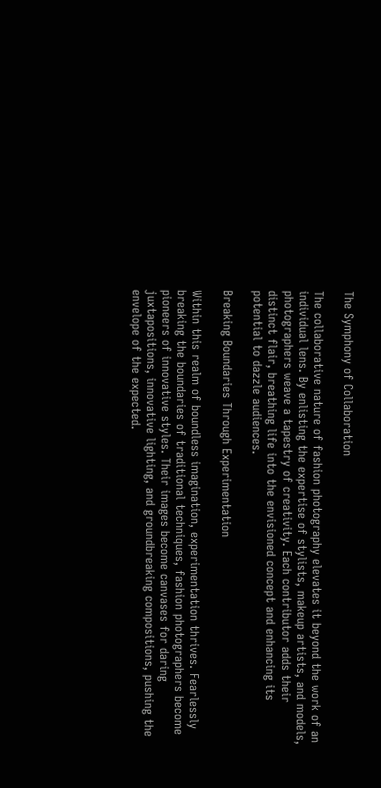The Symphony of Collaboration

The collaborative nature of fashion photography elevates it beyond the work of an individual lens. By enlisting the expertise of stylists, makeup artists, and models, photographers weave a tapestry of creativity. Each contributor adds their distinct flair, breathing life into the envisioned concept and enhancing its potential to dazzle audiences.

Breaking Boundaries Through Experimentation

Within this realm of boundless imagination, experimentation thrives. Fearlessly breaking the boundaries of traditional techniques, fashion photographers become pioneers of innovative styles. Their images become canvases for daring juxtapositions, innovative lighting, and groundbreaking compositions, pushing the envelope of the expected.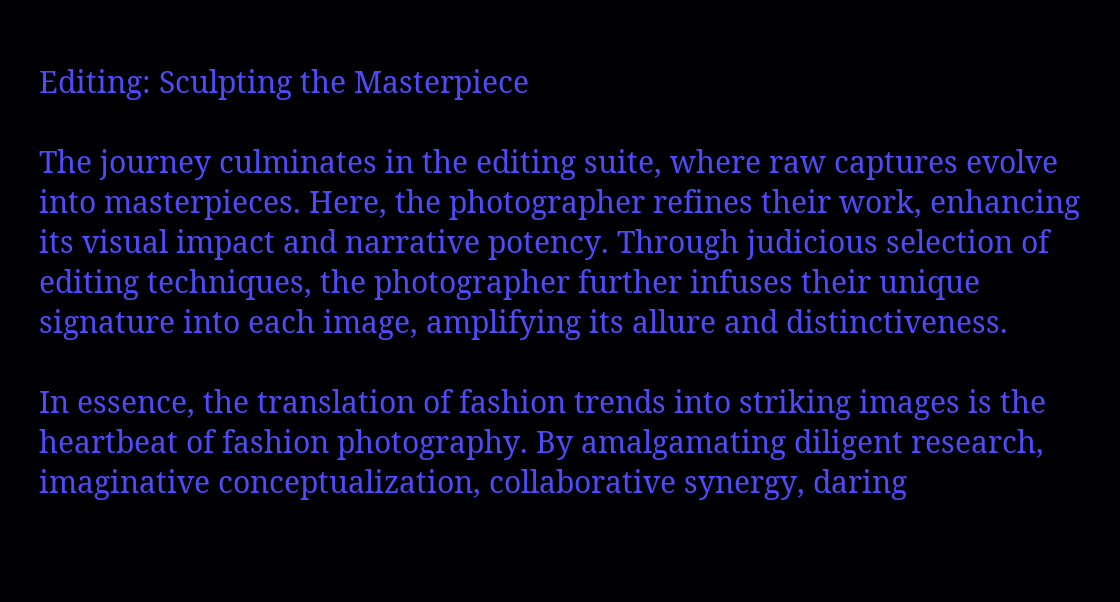Editing: Sculpting the Masterpiece

The journey culminates in the editing suite, where raw captures evolve into masterpieces. Here, the photographer refines their work, enhancing its visual impact and narrative potency. Through judicious selection of editing techniques, the photographer further infuses their unique signature into each image, amplifying its allure and distinctiveness.

In essence, the translation of fashion trends into striking images is the heartbeat of fashion photography. By amalgamating diligent research, imaginative conceptualization, collaborative synergy, daring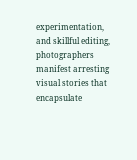experimentation, and skillful editing, photographers manifest arresting visual stories that encapsulate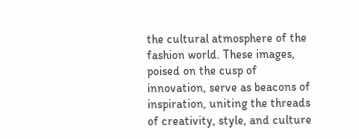the cultural atmosphere of the fashion world. These images, poised on the cusp of innovation, serve as beacons of inspiration, uniting the threads of creativity, style, and culture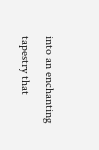into an enchanting tapestry that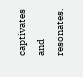captivates and resonates.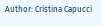Author: Cristina Capucci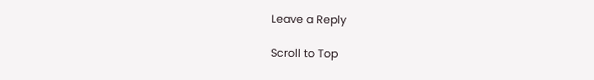Leave a Reply

Scroll to Top